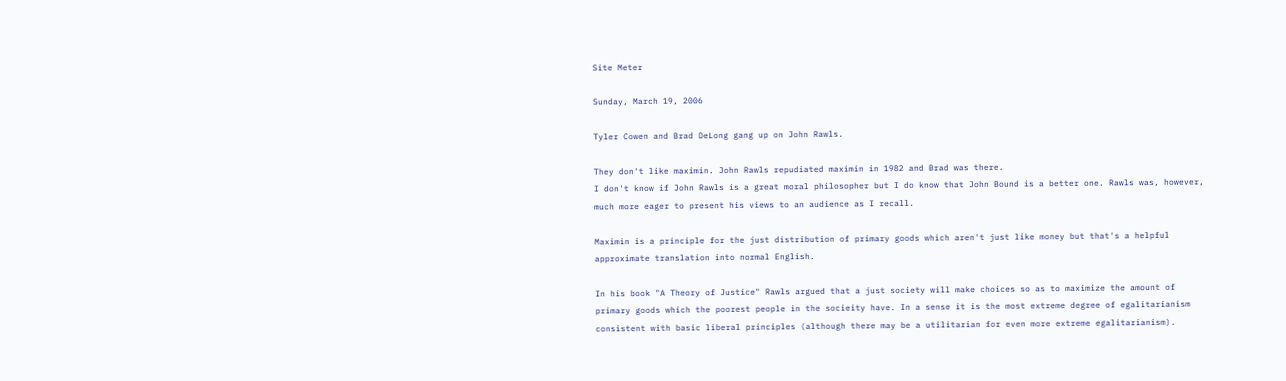Site Meter

Sunday, March 19, 2006

Tyler Cowen and Brad DeLong gang up on John Rawls.

They don't like maximin. John Rawls repudiated maximin in 1982 and Brad was there.
I don't know if John Rawls is a great moral philosopher but I do know that John Bound is a better one. Rawls was, however, much more eager to present his views to an audience as I recall.

Maximin is a principle for the just distribution of primary goods which aren't just like money but that's a helpful approximate translation into normal English.

In his book "A Theory of Justice" Rawls argued that a just society will make choices so as to maximize the amount of primary goods which the poorest people in the socieity have. In a sense it is the most extreme degree of egalitarianism consistent with basic liberal principles (although there may be a utilitarian for even more extreme egalitarianism).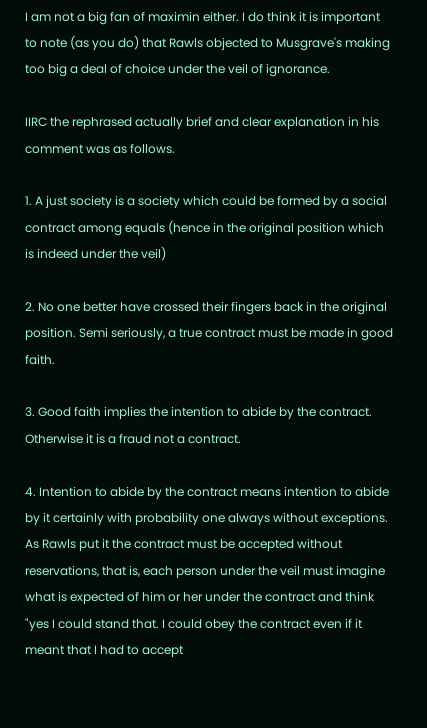I am not a big fan of maximin either. I do think it is important to note (as you do) that Rawls objected to Musgrave's making too big a deal of choice under the veil of ignorance.

IIRC the rephrased actually brief and clear explanation in his comment was as follows.

1. A just society is a society which could be formed by a social contract among equals (hence in the original position which is indeed under the veil)

2. No one better have crossed their fingers back in the original position. Semi seriously, a true contract must be made in good faith.

3. Good faith implies the intention to abide by the contract. Otherwise it is a fraud not a contract.

4. Intention to abide by the contract means intention to abide by it certainly with probability one always without exceptions. As Rawls put it the contract must be accepted without reservations, that is, each person under the veil must imagine what is expected of him or her under the contract and think "yes I could stand that. I could obey the contract even if it meant that I had to accept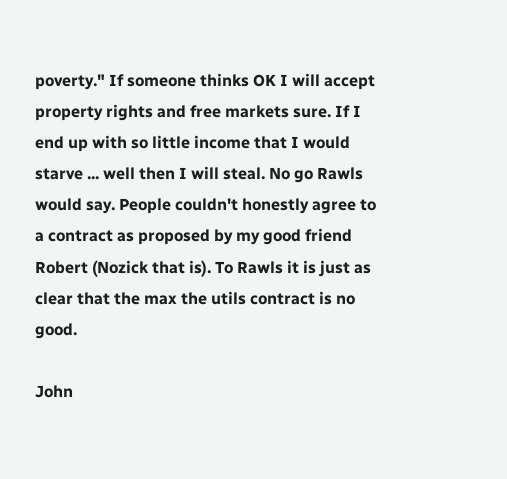poverty." If someone thinks OK I will accept property rights and free markets sure. If I end up with so little income that I would starve ... well then I will steal. No go Rawls would say. People couldn't honestly agree to a contract as proposed by my good friend Robert (Nozick that is). To Rawls it is just as clear that the max the utils contract is no good.

John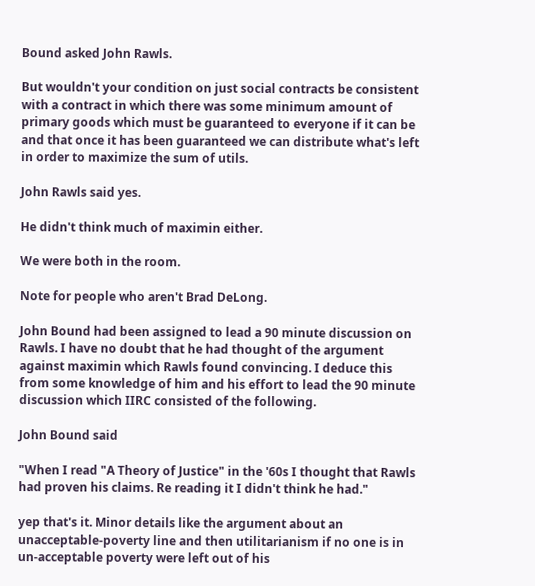Bound asked John Rawls.

But wouldn't your condition on just social contracts be consistent with a contract in which there was some minimum amount of primary goods which must be guaranteed to everyone if it can be and that once it has been guaranteed we can distribute what's left in order to maximize the sum of utils.

John Rawls said yes.

He didn't think much of maximin either.

We were both in the room.

Note for people who aren't Brad DeLong.

John Bound had been assigned to lead a 90 minute discussion on Rawls. I have no doubt that he had thought of the argument against maximin which Rawls found convincing. I deduce this from some knowledge of him and his effort to lead the 90 minute discussion which IIRC consisted of the following.

John Bound said

"When I read "A Theory of Justice" in the '60s I thought that Rawls had proven his claims. Re reading it I didn't think he had."

yep that's it. Minor details like the argument about an unacceptable-poverty line and then utilitarianism if no one is in un-acceptable poverty were left out of his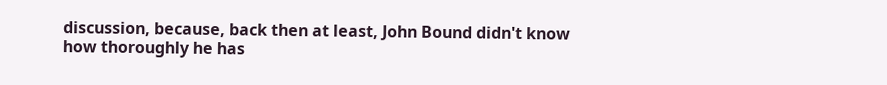discussion, because, back then at least, John Bound didn't know how thoroughly he has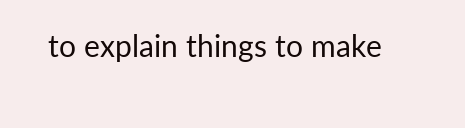to explain things to make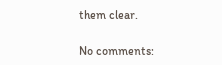them clear.

No comments: